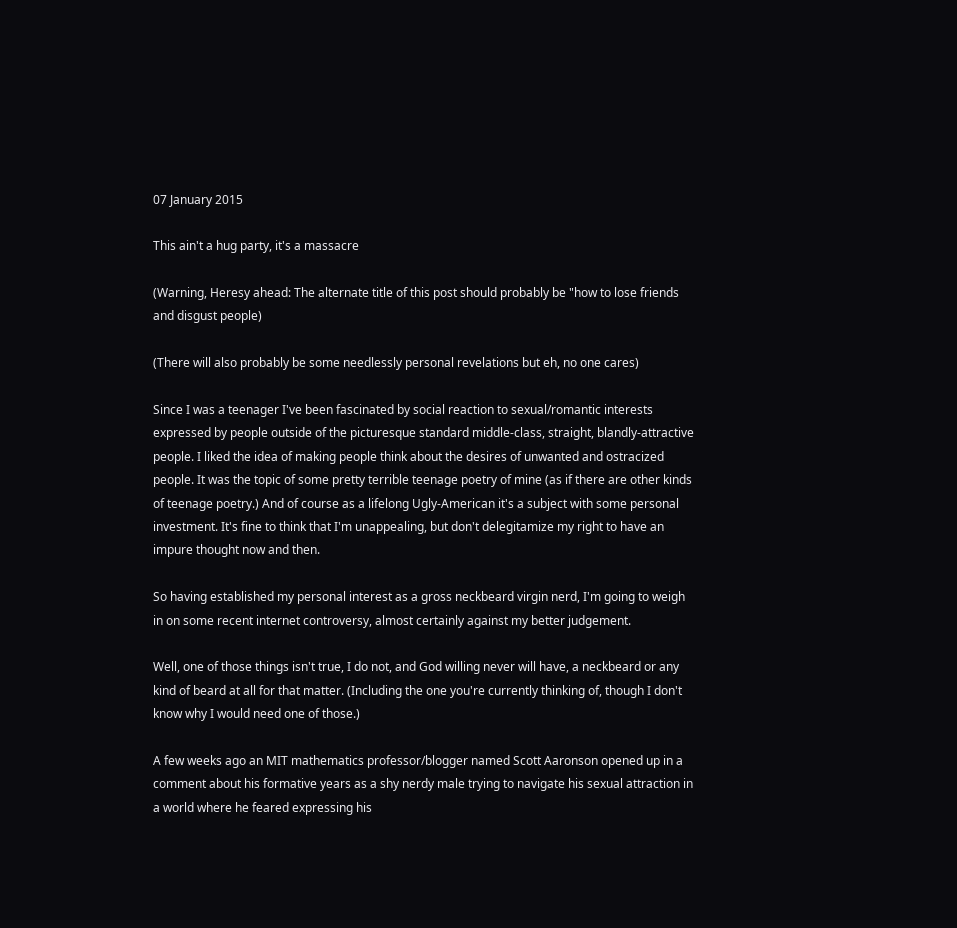07 January 2015

This ain't a hug party, it's a massacre

(Warning, Heresy ahead: The alternate title of this post should probably be "how to lose friends and disgust people)

(There will also probably be some needlessly personal revelations but eh, no one cares)

Since I was a teenager I've been fascinated by social reaction to sexual/romantic interests expressed by people outside of the picturesque standard middle-class, straight, blandly-attractive people. I liked the idea of making people think about the desires of unwanted and ostracized people. It was the topic of some pretty terrible teenage poetry of mine (as if there are other kinds of teenage poetry.) And of course as a lifelong Ugly-American it's a subject with some personal investment. It's fine to think that I'm unappealing, but don't delegitamize my right to have an impure thought now and then.

So having established my personal interest as a gross neckbeard virgin nerd, I'm going to weigh in on some recent internet controversy, almost certainly against my better judgement.

Well, one of those things isn't true, I do not, and God willing never will have, a neckbeard or any kind of beard at all for that matter. (Including the one you're currently thinking of, though I don't know why I would need one of those.)

A few weeks ago an MIT mathematics professor/blogger named Scott Aaronson opened up in a comment about his formative years as a shy nerdy male trying to navigate his sexual attraction in a world where he feared expressing his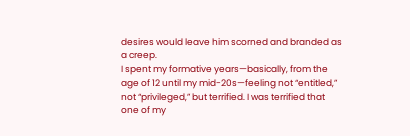desires would leave him scorned and branded as a creep.
I spent my formative years—basically, from the age of 12 until my mid-20s—feeling not “entitled,” not “privileged,” but terrified. I was terrified that one of my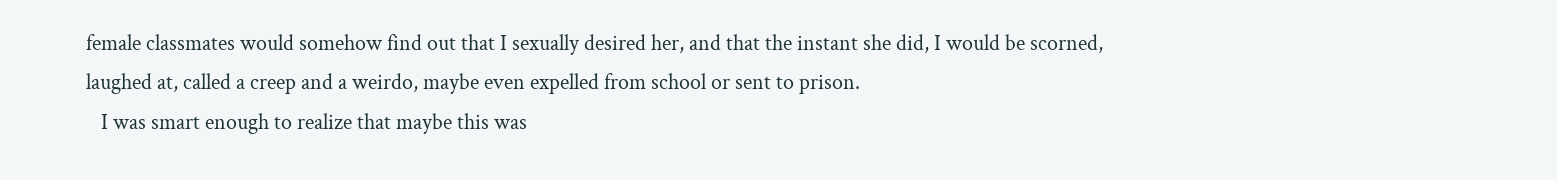female classmates would somehow find out that I sexually desired her, and that the instant she did, I would be scorned, laughed at, called a creep and a weirdo, maybe even expelled from school or sent to prison.
   I was smart enough to realize that maybe this was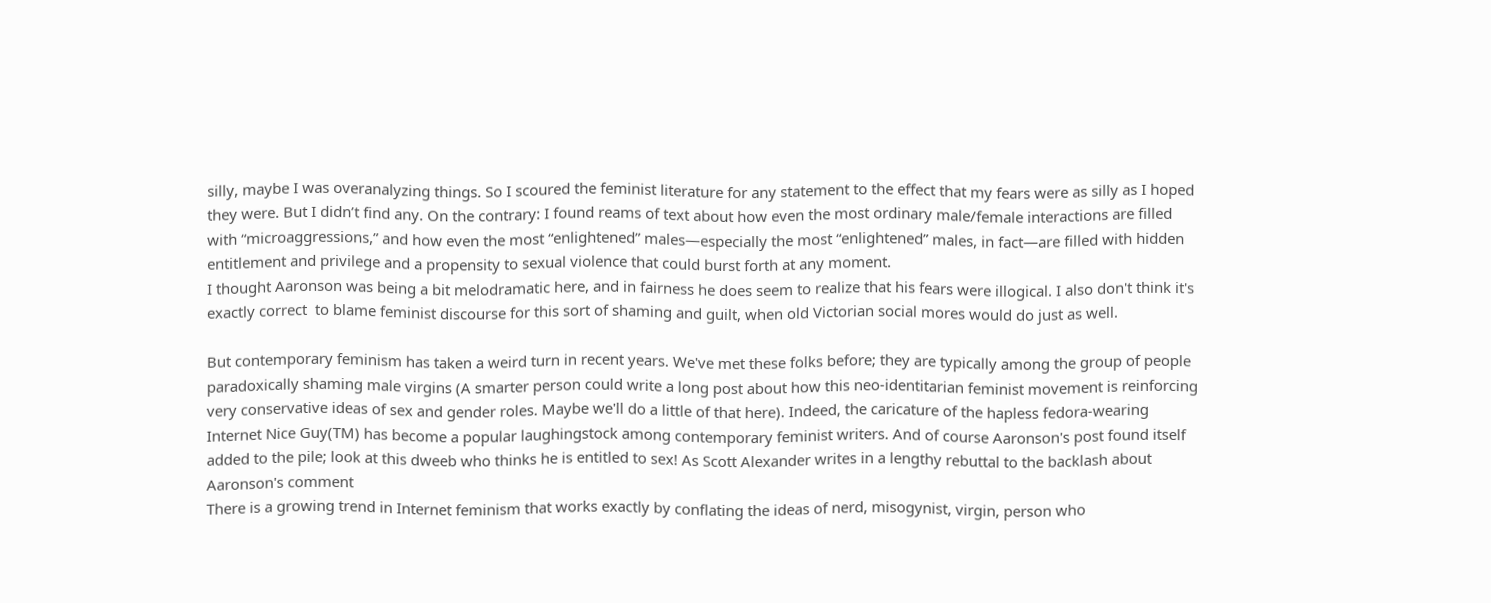silly, maybe I was overanalyzing things. So I scoured the feminist literature for any statement to the effect that my fears were as silly as I hoped they were. But I didn’t find any. On the contrary: I found reams of text about how even the most ordinary male/female interactions are filled with “microaggressions,” and how even the most “enlightened” males—especially the most “enlightened” males, in fact—are filled with hidden entitlement and privilege and a propensity to sexual violence that could burst forth at any moment.
I thought Aaronson was being a bit melodramatic here, and in fairness he does seem to realize that his fears were illogical. I also don't think it's exactly correct  to blame feminist discourse for this sort of shaming and guilt, when old Victorian social mores would do just as well.

But contemporary feminism has taken a weird turn in recent years. We've met these folks before; they are typically among the group of people paradoxically shaming male virgins (A smarter person could write a long post about how this neo-identitarian feminist movement is reinforcing very conservative ideas of sex and gender roles. Maybe we'll do a little of that here). Indeed, the caricature of the hapless fedora-wearing Internet Nice Guy(TM) has become a popular laughingstock among contemporary feminist writers. And of course Aaronson's post found itself added to the pile; look at this dweeb who thinks he is entitled to sex! As Scott Alexander writes in a lengthy rebuttal to the backlash about Aaronson's comment
There is a growing trend in Internet feminism that works exactly by conflating the ideas of nerd, misogynist, virgin, person who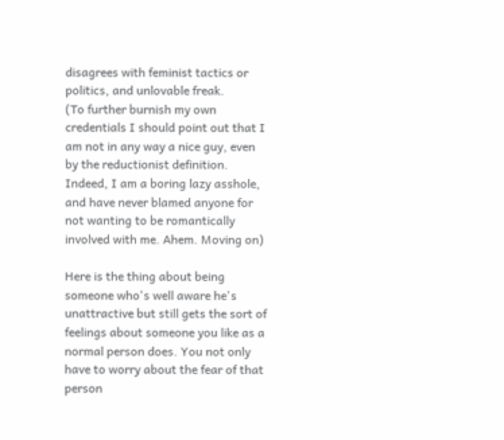disagrees with feminist tactics or politics, and unlovable freak.
(To further burnish my own credentials I should point out that I am not in any way a nice guy, even by the reductionist definition. Indeed, I am a boring lazy asshole, and have never blamed anyone for not wanting to be romantically involved with me. Ahem. Moving on)

Here is the thing about being someone who's well aware he's unattractive but still gets the sort of feelings about someone you like as a normal person does. You not only have to worry about the fear of that person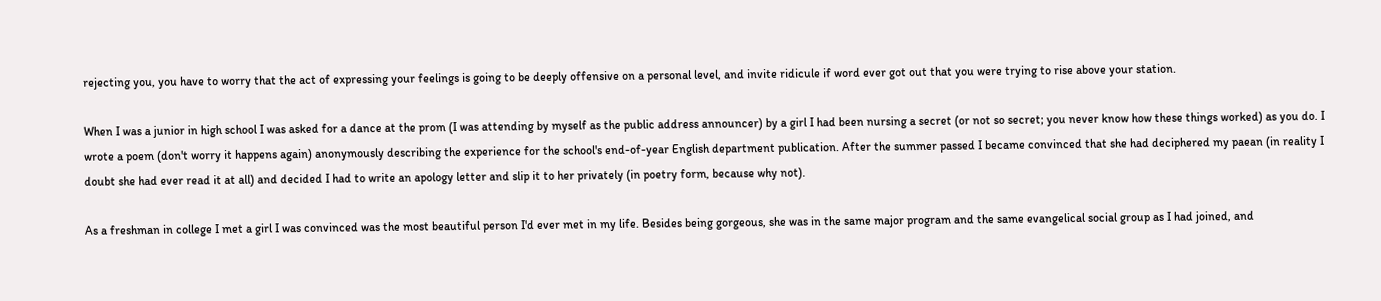rejecting you, you have to worry that the act of expressing your feelings is going to be deeply offensive on a personal level, and invite ridicule if word ever got out that you were trying to rise above your station.

When I was a junior in high school I was asked for a dance at the prom (I was attending by myself as the public address announcer) by a girl I had been nursing a secret (or not so secret; you never know how these things worked) as you do. I wrote a poem (don't worry it happens again) anonymously describing the experience for the school's end-of-year English department publication. After the summer passed I became convinced that she had deciphered my paean (in reality I doubt she had ever read it at all) and decided I had to write an apology letter and slip it to her privately (in poetry form, because why not).

As a freshman in college I met a girl I was convinced was the most beautiful person I'd ever met in my life. Besides being gorgeous, she was in the same major program and the same evangelical social group as I had joined, and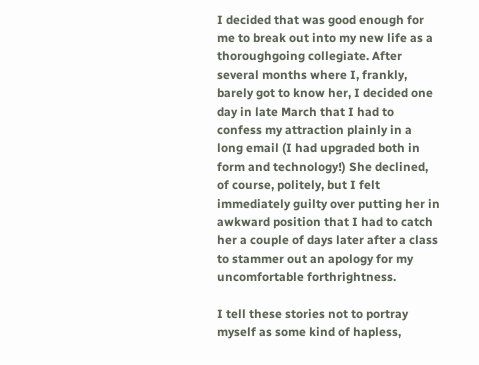I decided that was good enough for me to break out into my new life as a thoroughgoing collegiate. After several months where I, frankly, barely got to know her, I decided one day in late March that I had to confess my attraction plainly in a long email (I had upgraded both in form and technology!) She declined, of course, politely, but I felt immediately guilty over putting her in awkward position that I had to catch her a couple of days later after a class to stammer out an apology for my uncomfortable forthrightness.

I tell these stories not to portray myself as some kind of hapless,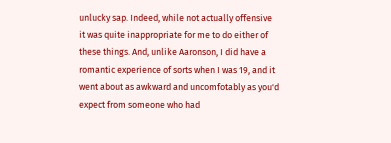unlucky sap. Indeed, while not actually offensive it was quite inappropriate for me to do either of these things. And, unlike Aaronson, I did have a romantic experience of sorts when I was 19, and it went about as awkward and uncomfotably as you'd expect from someone who had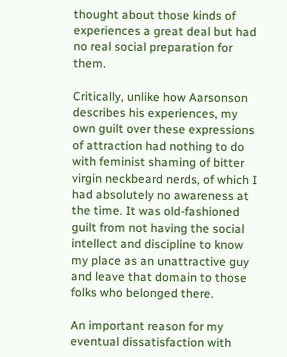thought about those kinds of experiences a great deal but had no real social preparation for them.

Critically, unlike how Aarsonson describes his experiences, my own guilt over these expressions of attraction had nothing to do with feminist shaming of bitter virgin neckbeard nerds, of which I had absolutely no awareness at the time. It was old-fashioned guilt from not having the social intellect and discipline to know my place as an unattractive guy and leave that domain to those folks who belonged there.

An important reason for my eventual dissatisfaction with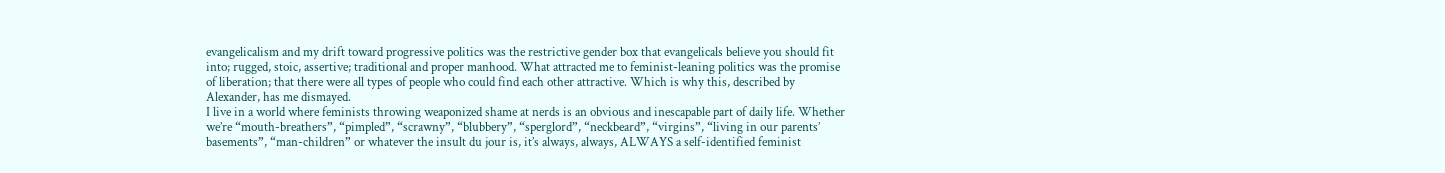evangelicalism and my drift toward progressive politics was the restrictive gender box that evangelicals believe you should fit into; rugged, stoic, assertive; traditional and proper manhood. What attracted me to feminist-leaning politics was the promise of liberation; that there were all types of people who could find each other attractive. Which is why this, described by Alexander, has me dismayed.
I live in a world where feminists throwing weaponized shame at nerds is an obvious and inescapable part of daily life. Whether we’re “mouth-breathers”, “pimpled”, “scrawny”, “blubbery”, “sperglord”, “neckbeard”, “virgins”, “living in our parents’ basements”, “man-children” or whatever the insult du jour is, it’s always, always, ALWAYS a self-identified feminist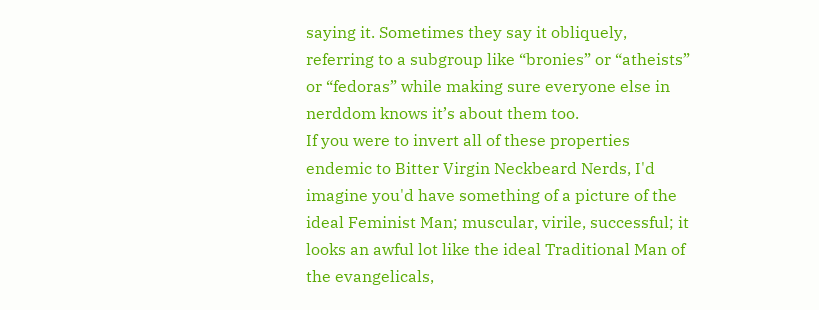saying it. Sometimes they say it obliquely, referring to a subgroup like “bronies” or “atheists” or “fedoras” while making sure everyone else in nerddom knows it’s about them too.
If you were to invert all of these properties endemic to Bitter Virgin Neckbeard Nerds, I'd imagine you'd have something of a picture of the ideal Feminist Man; muscular, virile, successful; it looks an awful lot like the ideal Traditional Man of the evangelicals,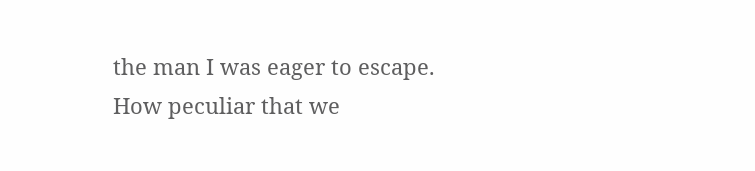the man I was eager to escape. How peculiar that we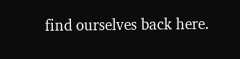find ourselves back here.